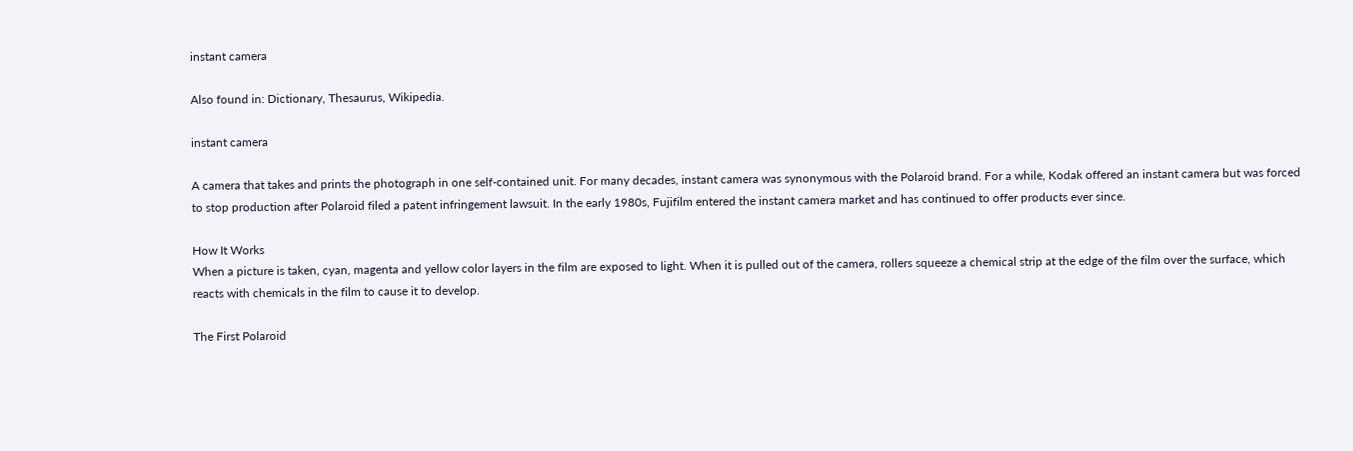instant camera

Also found in: Dictionary, Thesaurus, Wikipedia.

instant camera

A camera that takes and prints the photograph in one self-contained unit. For many decades, instant camera was synonymous with the Polaroid brand. For a while, Kodak offered an instant camera but was forced to stop production after Polaroid filed a patent infringement lawsuit. In the early 1980s, Fujifilm entered the instant camera market and has continued to offer products ever since.

How It Works
When a picture is taken, cyan, magenta and yellow color layers in the film are exposed to light. When it is pulled out of the camera, rollers squeeze a chemical strip at the edge of the film over the surface, which reacts with chemicals in the film to cause it to develop.

The First Polaroid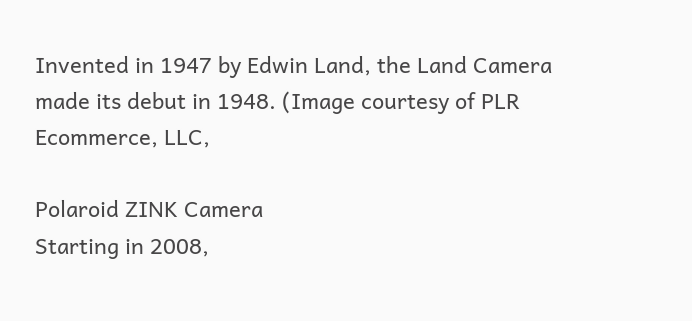Invented in 1947 by Edwin Land, the Land Camera made its debut in 1948. (Image courtesy of PLR Ecommerce, LLC,

Polaroid ZINK Camera
Starting in 2008,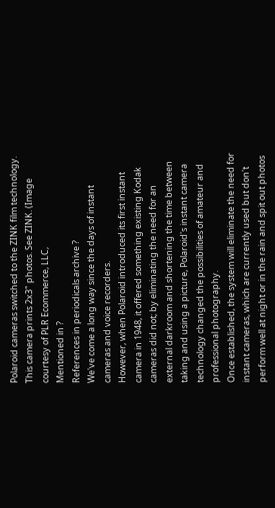Polaroid cameras switched to the ZINK film technology. This camera prints 2x3" photos. See ZINK. (Image courtesy of PLR Ecommerce, LLC,
Mentioned in ?
References in periodicals archive ?
We've come a long way since the days of instant cameras and voice recorders.
However, when Polaroid introduced its first instant camera in 1948, it offered something existing Kodak cameras did not; by eliminating the need for an external darkroom and shortening the time between taking and using a picture, Polaroid's instant camera technology changed the possibilities of amateur and professional photography.
Once established, the system will eliminate the need for instant cameras, which are currently used but don't perform well at night or in the rain and spit out photos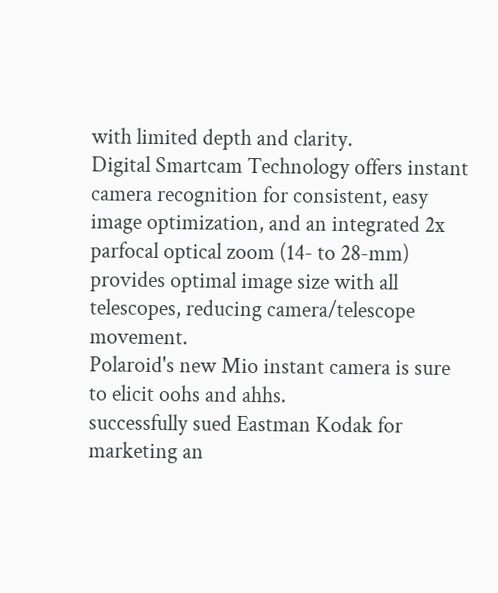with limited depth and clarity.
Digital Smartcam Technology offers instant camera recognition for consistent, easy image optimization, and an integrated 2x parfocal optical zoom (14- to 28-mm) provides optimal image size with all telescopes, reducing camera/telescope movement.
Polaroid's new Mio instant camera is sure to elicit oohs and ahhs.
successfully sued Eastman Kodak for marketing an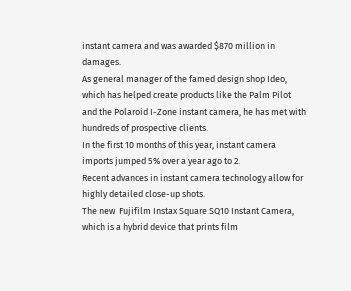instant camera and was awarded $870 million in damages.
As general manager of the famed design shop Ideo, which has helped create products like the Palm Pilot and the Polaroid I-Zone instant camera, he has met with hundreds of prospective clients.
In the first 10 months of this year, instant camera imports jumped 5% over a year ago to 2.
Recent advances in instant camera technology allow for highly detailed close-up shots.
The new  Fujifilm Instax Square SQ10 Instant Camera, which is a hybrid device that prints film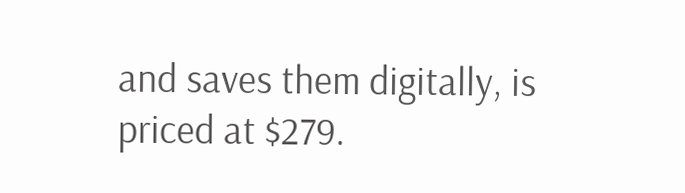and saves them digitally, is priced at $279.